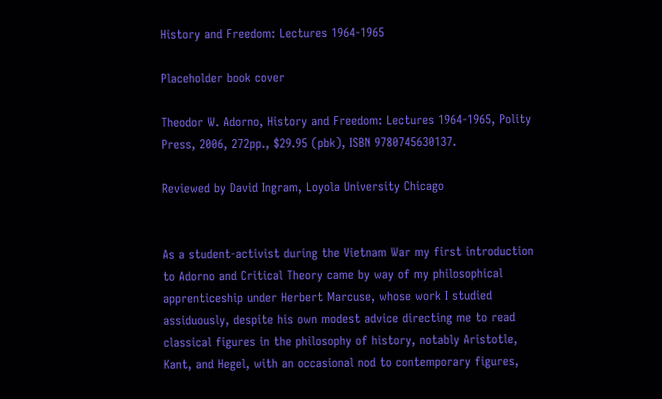History and Freedom: Lectures 1964-1965

Placeholder book cover

Theodor W. Adorno, History and Freedom: Lectures 1964-1965, Polity Press, 2006, 272pp., $29.95 (pbk), ISBN 9780745630137.

Reviewed by David Ingram, Loyola University Chicago


As a student-activist during the Vietnam War my first introduction to Adorno and Critical Theory came by way of my philosophical apprenticeship under Herbert Marcuse, whose work I studied assiduously, despite his own modest advice directing me to read classical figures in the philosophy of history, notably Aristotle, Kant, and Hegel, with an occasional nod to contemporary figures,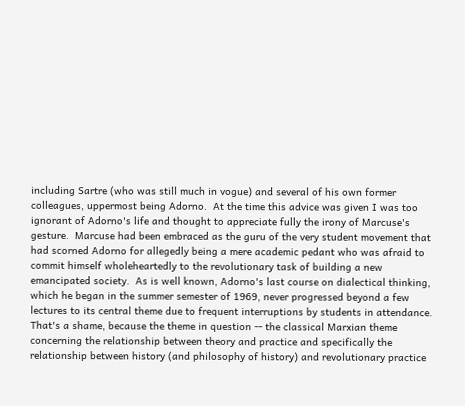including Sartre (who was still much in vogue) and several of his own former colleagues, uppermost being Adorno.  At the time this advice was given I was too ignorant of Adorno's life and thought to appreciate fully the irony of Marcuse's gesture.  Marcuse had been embraced as the guru of the very student movement that had scorned Adorno for allegedly being a mere academic pedant who was afraid to commit himself wholeheartedly to the revolutionary task of building a new emancipated society.  As is well known, Adorno's last course on dialectical thinking, which he began in the summer semester of 1969, never progressed beyond a few lectures to its central theme due to frequent interruptions by students in attendance.  That's a shame, because the theme in question -- the classical Marxian theme concerning the relationship between theory and practice and specifically the relationship between history (and philosophy of history) and revolutionary practice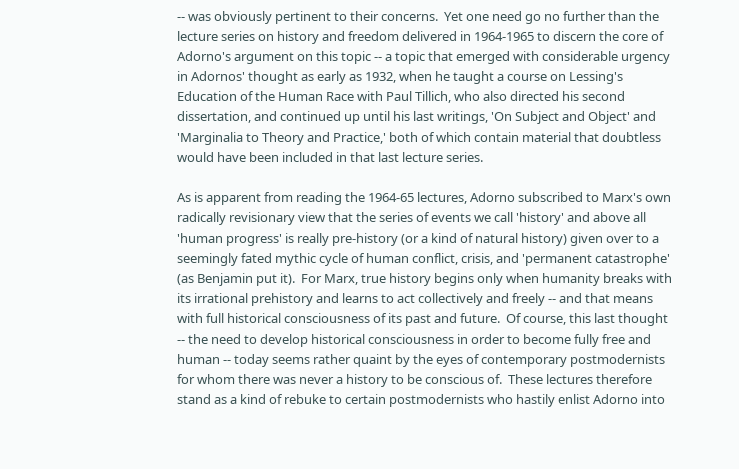-- was obviously pertinent to their concerns.  Yet one need go no further than the lecture series on history and freedom delivered in 1964-1965 to discern the core of Adorno's argument on this topic -- a topic that emerged with considerable urgency in Adornos' thought as early as 1932, when he taught a course on Lessing's Education of the Human Race with Paul Tillich, who also directed his second dissertation, and continued up until his last writings, 'On Subject and Object' and 'Marginalia to Theory and Practice,' both of which contain material that doubtless would have been included in that last lecture series.

As is apparent from reading the 1964-65 lectures, Adorno subscribed to Marx's own radically revisionary view that the series of events we call 'history' and above all 'human progress' is really pre-history (or a kind of natural history) given over to a seemingly fated mythic cycle of human conflict, crisis, and 'permanent catastrophe' (as Benjamin put it).  For Marx, true history begins only when humanity breaks with its irrational prehistory and learns to act collectively and freely -- and that means with full historical consciousness of its past and future.  Of course, this last thought -- the need to develop historical consciousness in order to become fully free and human -- today seems rather quaint by the eyes of contemporary postmodernists for whom there was never a history to be conscious of.  These lectures therefore stand as a kind of rebuke to certain postmodernists who hastily enlist Adorno into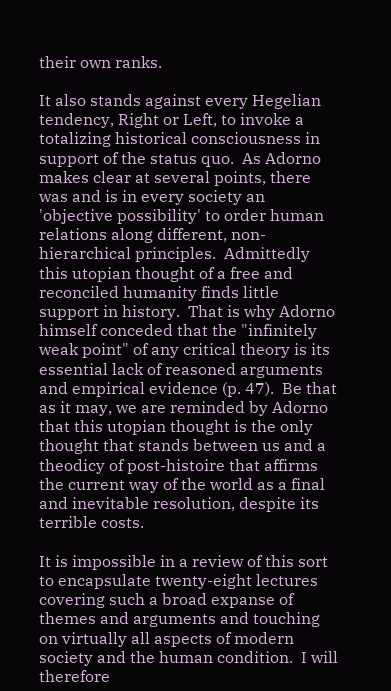their own ranks.

It also stands against every Hegelian tendency, Right or Left, to invoke a totalizing historical consciousness in support of the status quo.  As Adorno makes clear at several points, there was and is in every society an 'objective possibility' to order human relations along different, non-hierarchical principles.  Admittedly this utopian thought of a free and reconciled humanity finds little support in history.  That is why Adorno himself conceded that the "infinitely weak point" of any critical theory is its essential lack of reasoned arguments and empirical evidence (p. 47).  Be that as it may, we are reminded by Adorno that this utopian thought is the only thought that stands between us and a theodicy of post-histoire that affirms the current way of the world as a final and inevitable resolution, despite its terrible costs.

It is impossible in a review of this sort to encapsulate twenty-eight lectures covering such a broad expanse of themes and arguments and touching on virtually all aspects of modern society and the human condition.  I will therefore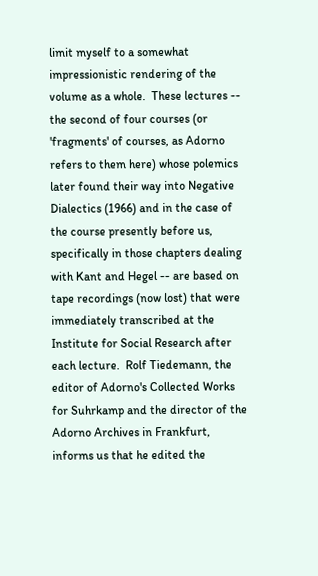limit myself to a somewhat impressionistic rendering of the volume as a whole.  These lectures -- the second of four courses (or 'fragments' of courses, as Adorno refers to them here) whose polemics later found their way into Negative Dialectics (1966) and in the case of the course presently before us, specifically in those chapters dealing with Kant and Hegel -- are based on tape recordings (now lost) that were immediately transcribed at the Institute for Social Research after each lecture.  Rolf Tiedemann, the editor of Adorno's Collected Works for Suhrkamp and the director of the Adorno Archives in Frankfurt, informs us that he edited the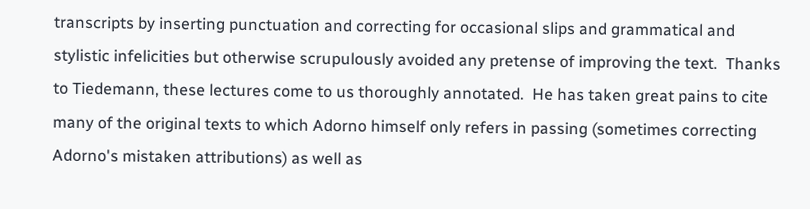transcripts by inserting punctuation and correcting for occasional slips and grammatical and stylistic infelicities but otherwise scrupulously avoided any pretense of improving the text.  Thanks to Tiedemann, these lectures come to us thoroughly annotated.  He has taken great pains to cite many of the original texts to which Adorno himself only refers in passing (sometimes correcting Adorno's mistaken attributions) as well as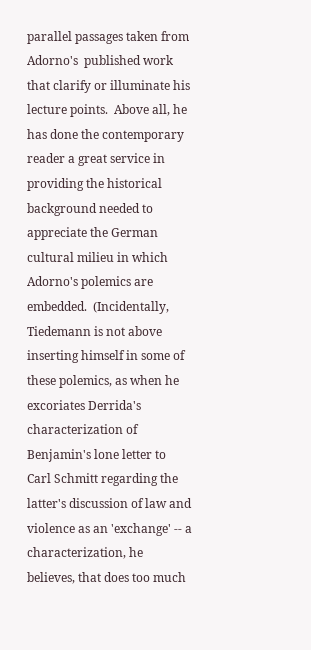parallel passages taken from Adorno's  published work that clarify or illuminate his lecture points.  Above all, he has done the contemporary reader a great service in providing the historical background needed to appreciate the German cultural milieu in which Adorno's polemics are embedded.  (Incidentally, Tiedemann is not above inserting himself in some of these polemics, as when he excoriates Derrida's characterization of Benjamin's lone letter to Carl Schmitt regarding the latter's discussion of law and violence as an 'exchange' -- a characterization, he believes, that does too much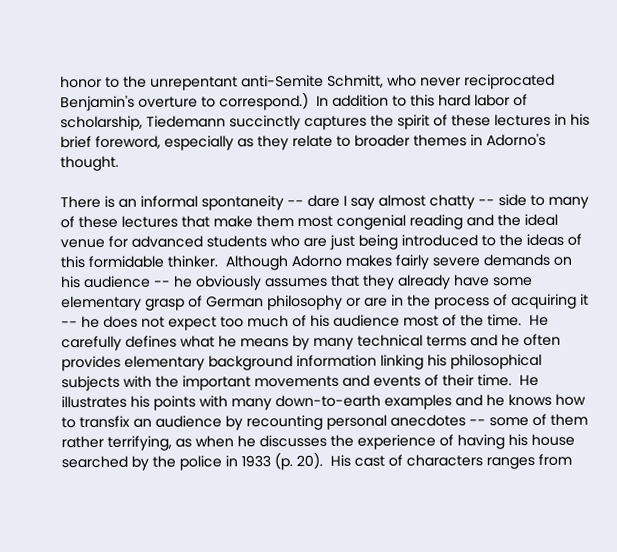honor to the unrepentant anti-Semite Schmitt, who never reciprocated Benjamin's overture to correspond.)  In addition to this hard labor of scholarship, Tiedemann succinctly captures the spirit of these lectures in his brief foreword, especially as they relate to broader themes in Adorno's thought.

There is an informal spontaneity -- dare I say almost chatty -- side to many of these lectures that make them most congenial reading and the ideal venue for advanced students who are just being introduced to the ideas of this formidable thinker.  Although Adorno makes fairly severe demands on his audience -- he obviously assumes that they already have some elementary grasp of German philosophy or are in the process of acquiring it -- he does not expect too much of his audience most of the time.  He carefully defines what he means by many technical terms and he often provides elementary background information linking his philosophical subjects with the important movements and events of their time.  He illustrates his points with many down-to-earth examples and he knows how to transfix an audience by recounting personal anecdotes -- some of them rather terrifying, as when he discusses the experience of having his house searched by the police in 1933 (p. 20).  His cast of characters ranges from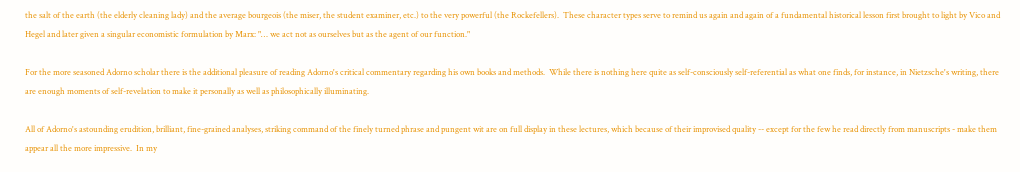the salt of the earth (the elderly cleaning lady) and the average bourgeois (the miser, the student examiner, etc.) to the very powerful (the Rockefellers).  These character types serve to remind us again and again of a fundamental historical lesson first brought to light by Vico and Hegel and later given a singular economistic formulation by Marx: "… we act not as ourselves but as the agent of our function."

For the more seasoned Adorno scholar there is the additional pleasure of reading Adorno's critical commentary regarding his own books and methods.  While there is nothing here quite as self-consciously self-referential as what one finds, for instance, in Nietzsche's writing, there are enough moments of self-revelation to make it personally as well as philosophically illuminating.

All of Adorno's astounding erudition, brilliant, fine-grained analyses, striking command of the finely turned phrase and pungent wit are on full display in these lectures, which because of their improvised quality -- except for the few he read directly from manuscripts - make them appear all the more impressive.  In my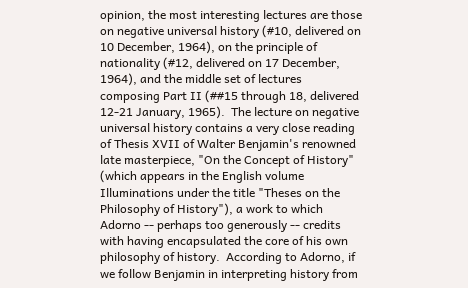opinion, the most interesting lectures are those on negative universal history (#10, delivered on 10 December, 1964), on the principle of nationality (#12, delivered on 17 December, 1964), and the middle set of lectures composing Part II (##15 through 18, delivered 12-21 January, 1965).  The lecture on negative universal history contains a very close reading of Thesis XVII of Walter Benjamin's renowned late masterpiece, "On the Concept of History" (which appears in the English volume Illuminations under the title "Theses on the Philosophy of History"), a work to which Adorno -- perhaps too generously -- credits with having encapsulated the core of his own philosophy of history.  According to Adorno, if we follow Benjamin in interpreting history from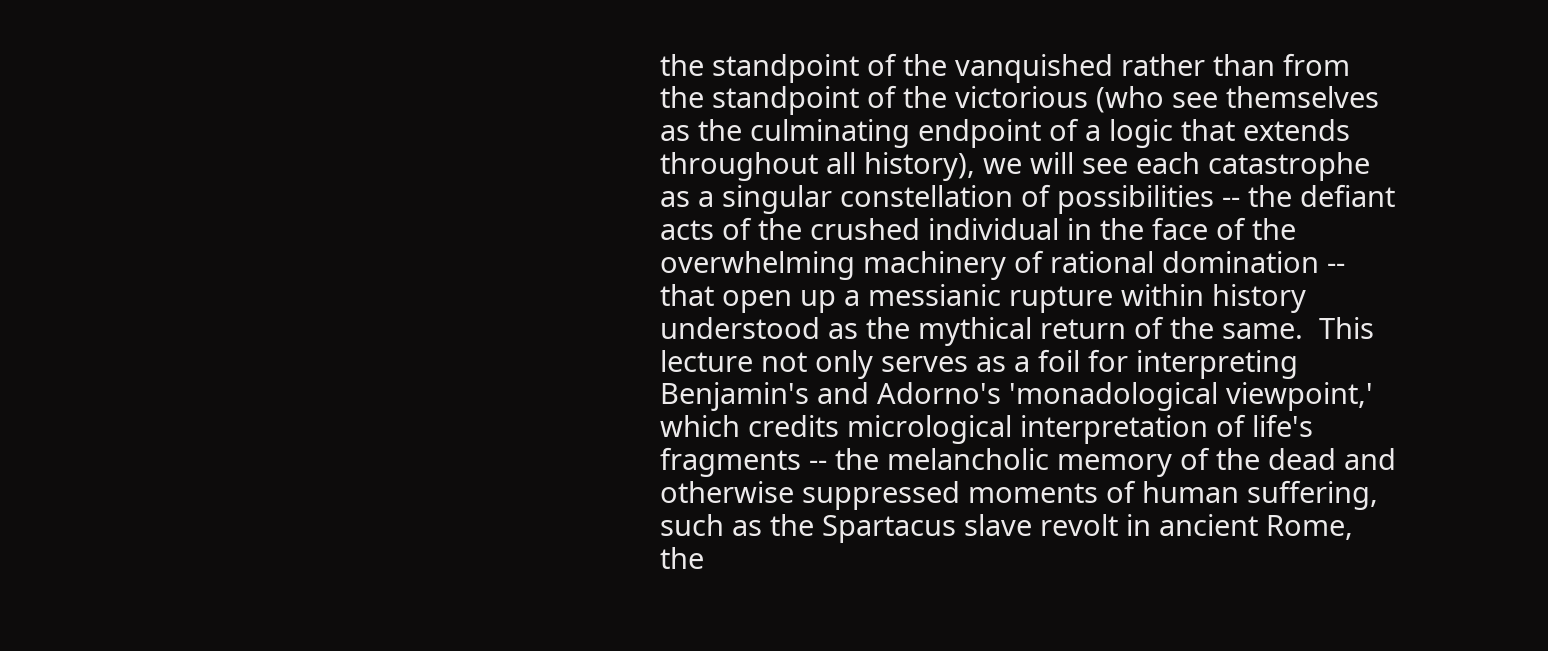the standpoint of the vanquished rather than from the standpoint of the victorious (who see themselves as the culminating endpoint of a logic that extends throughout all history), we will see each catastrophe as a singular constellation of possibilities -- the defiant acts of the crushed individual in the face of the overwhelming machinery of rational domination -- that open up a messianic rupture within history understood as the mythical return of the same.  This lecture not only serves as a foil for interpreting Benjamin's and Adorno's 'monadological viewpoint,' which credits micrological interpretation of life's fragments -- the melancholic memory of the dead and otherwise suppressed moments of human suffering, such as the Spartacus slave revolt in ancient Rome, the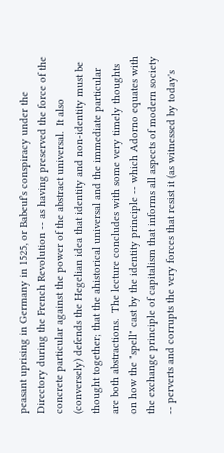peasant uprising in Germany in 1525, or Babeuf's conspiracy under the Directory during the French Revolution -- as having preserved the force of the concrete particular against the power of the abstract universal.  It also (conversely) defends the Hegelian idea that identity and non-identity must be thought together; that the ahistorical universal and the immediate particular are both abstractions.  The lecture concludes with some very timely thoughts on how the "spell" cast by the identity principle -- which Adorno equates with the exchange principle of capitalism that informs all aspects of modern society -- perverts and corrupts the very forces that resist it (as witnessed by today's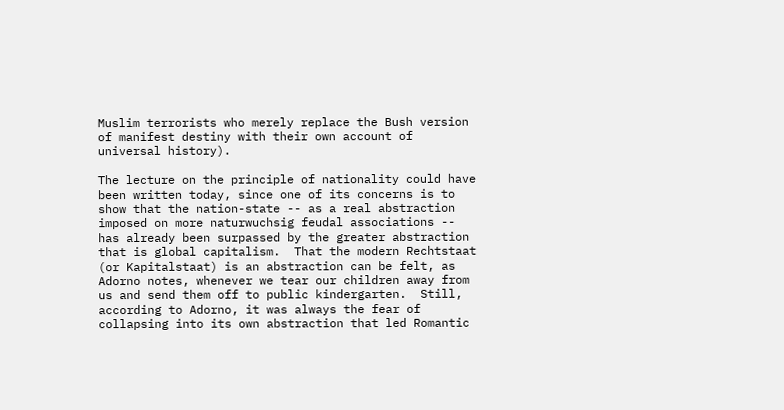Muslim terrorists who merely replace the Bush version of manifest destiny with their own account of universal history).

The lecture on the principle of nationality could have been written today, since one of its concerns is to show that the nation-state -- as a real abstraction imposed on more naturwuchsig feudal associations -- has already been surpassed by the greater abstraction that is global capitalism.  That the modern Rechtstaat (or Kapitalstaat) is an abstraction can be felt, as Adorno notes, whenever we tear our children away from us and send them off to public kindergarten.  Still, according to Adorno, it was always the fear of collapsing into its own abstraction that led Romantic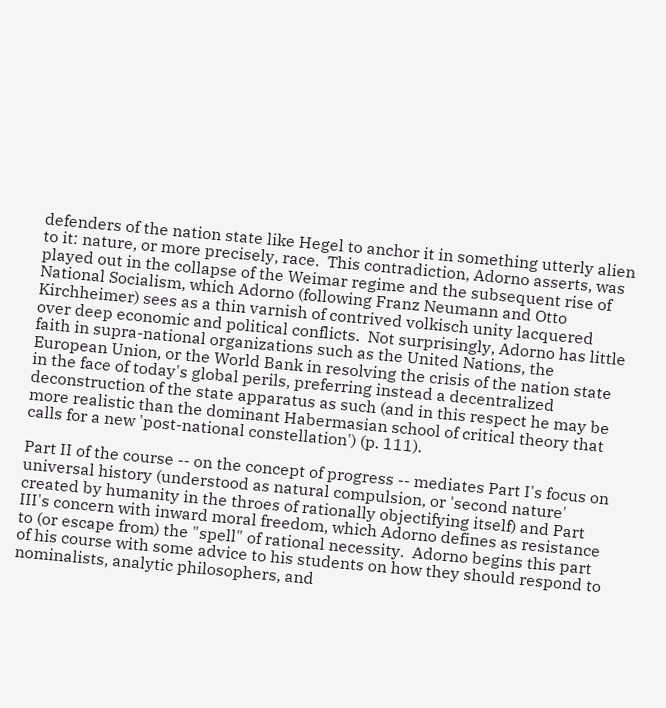defenders of the nation state like Hegel to anchor it in something utterly alien to it: nature, or more precisely, race.  This contradiction, Adorno asserts, was played out in the collapse of the Weimar regime and the subsequent rise of National Socialism, which Adorno (following Franz Neumann and Otto Kirchheimer) sees as a thin varnish of contrived volkisch unity lacquered over deep economic and political conflicts.  Not surprisingly, Adorno has little faith in supra-national organizations such as the United Nations, the European Union, or the World Bank in resolving the crisis of the nation state in the face of today's global perils, preferring instead a decentralized deconstruction of the state apparatus as such (and in this respect he may be more realistic than the dominant Habermasian school of critical theory that calls for a new 'post-national constellation') (p. 111).

Part II of the course -- on the concept of progress -- mediates Part I's focus on universal history (understood as natural compulsion, or 'second nature' created by humanity in the throes of rationally objectifying itself) and Part III's concern with inward moral freedom, which Adorno defines as resistance to (or escape from) the "spell" of rational necessity.  Adorno begins this part of his course with some advice to his students on how they should respond to nominalists, analytic philosophers, and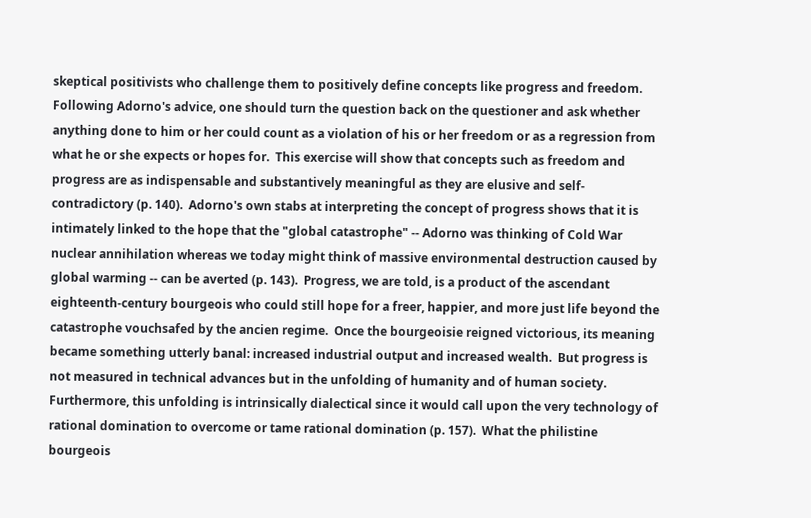skeptical positivists who challenge them to positively define concepts like progress and freedom.  Following Adorno's advice, one should turn the question back on the questioner and ask whether anything done to him or her could count as a violation of his or her freedom or as a regression from what he or she expects or hopes for.  This exercise will show that concepts such as freedom and progress are as indispensable and substantively meaningful as they are elusive and self-contradictory (p. 140).  Adorno's own stabs at interpreting the concept of progress shows that it is intimately linked to the hope that the "global catastrophe" -- Adorno was thinking of Cold War nuclear annihilation whereas we today might think of massive environmental destruction caused by global warming -- can be averted (p. 143).  Progress, we are told, is a product of the ascendant eighteenth-century bourgeois who could still hope for a freer, happier, and more just life beyond the catastrophe vouchsafed by the ancien regime.  Once the bourgeoisie reigned victorious, its meaning became something utterly banal: increased industrial output and increased wealth.  But progress is not measured in technical advances but in the unfolding of humanity and of human society.  Furthermore, this unfolding is intrinsically dialectical since it would call upon the very technology of rational domination to overcome or tame rational domination (p. 157).  What the philistine bourgeois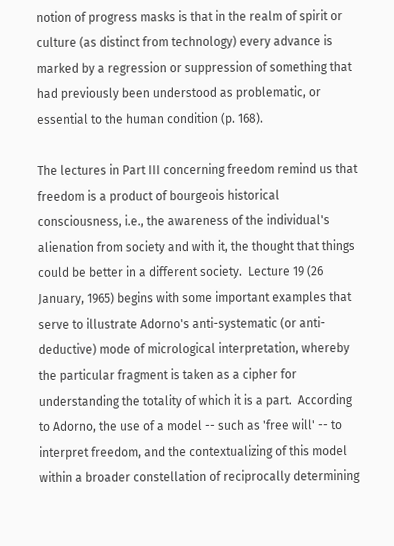notion of progress masks is that in the realm of spirit or culture (as distinct from technology) every advance is marked by a regression or suppression of something that had previously been understood as problematic, or essential to the human condition (p. 168).

The lectures in Part III concerning freedom remind us that freedom is a product of bourgeois historical consciousness, i.e., the awareness of the individual's alienation from society and with it, the thought that things could be better in a different society.  Lecture 19 (26 January, 1965) begins with some important examples that serve to illustrate Adorno's anti-systematic (or anti-deductive) mode of micrological interpretation, whereby the particular fragment is taken as a cipher for understanding the totality of which it is a part.  According to Adorno, the use of a model -- such as 'free will' -- to interpret freedom, and the contextualizing of this model within a broader constellation of reciprocally determining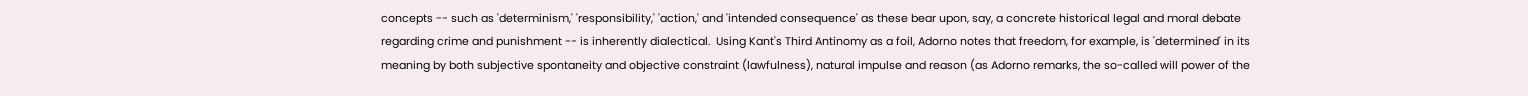concepts -- such as 'determinism,' 'responsibility,' 'action,' and 'intended consequence' as these bear upon, say, a concrete historical legal and moral debate regarding crime and punishment -- is inherently dialectical.  Using Kant's Third Antinomy as a foil, Adorno notes that freedom, for example, is 'determined' in its meaning by both subjective spontaneity and objective constraint (lawfulness), natural impulse and reason (as Adorno remarks, the so-called will power of the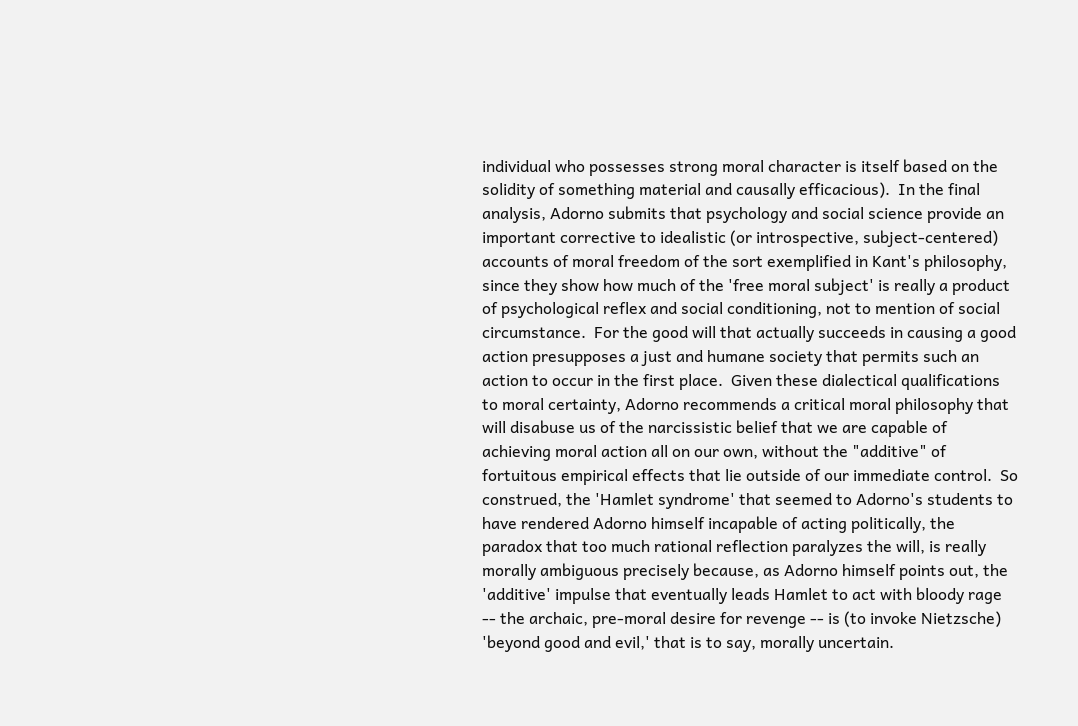individual who possesses strong moral character is itself based on the solidity of something material and causally efficacious).  In the final analysis, Adorno submits that psychology and social science provide an important corrective to idealistic (or introspective, subject-centered) accounts of moral freedom of the sort exemplified in Kant's philosophy, since they show how much of the 'free moral subject' is really a product of psychological reflex and social conditioning, not to mention of social circumstance.  For the good will that actually succeeds in causing a good action presupposes a just and humane society that permits such an action to occur in the first place.  Given these dialectical qualifications to moral certainty, Adorno recommends a critical moral philosophy that will disabuse us of the narcissistic belief that we are capable of achieving moral action all on our own, without the "additive" of fortuitous empirical effects that lie outside of our immediate control.  So construed, the 'Hamlet syndrome' that seemed to Adorno's students to have rendered Adorno himself incapable of acting politically, the paradox that too much rational reflection paralyzes the will, is really morally ambiguous precisely because, as Adorno himself points out, the 'additive' impulse that eventually leads Hamlet to act with bloody rage -- the archaic, pre-moral desire for revenge -- is (to invoke Nietzsche) 'beyond good and evil,' that is to say, morally uncertain.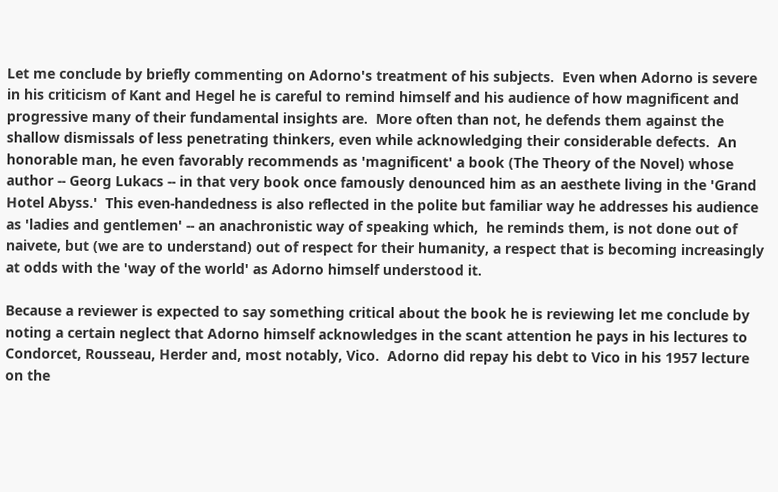Let me conclude by briefly commenting on Adorno's treatment of his subjects.  Even when Adorno is severe in his criticism of Kant and Hegel he is careful to remind himself and his audience of how magnificent and progressive many of their fundamental insights are.  More often than not, he defends them against the shallow dismissals of less penetrating thinkers, even while acknowledging their considerable defects.  An honorable man, he even favorably recommends as 'magnificent' a book (The Theory of the Novel) whose author -- Georg Lukacs -- in that very book once famously denounced him as an aesthete living in the 'Grand Hotel Abyss.'  This even-handedness is also reflected in the polite but familiar way he addresses his audience as 'ladies and gentlemen' -- an anachronistic way of speaking which,  he reminds them, is not done out of naivete, but (we are to understand) out of respect for their humanity, a respect that is becoming increasingly at odds with the 'way of the world' as Adorno himself understood it.

Because a reviewer is expected to say something critical about the book he is reviewing let me conclude by noting a certain neglect that Adorno himself acknowledges in the scant attention he pays in his lectures to Condorcet, Rousseau, Herder and, most notably, Vico.  Adorno did repay his debt to Vico in his 1957 lecture on the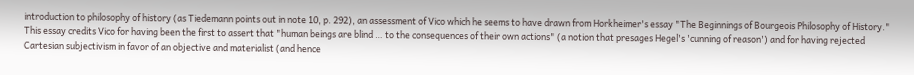introduction to philosophy of history (as Tiedemann points out in note 10, p. 292), an assessment of Vico which he seems to have drawn from Horkheimer's essay "The Beginnings of Bourgeois Philosophy of History."  This essay credits Vico for having been the first to assert that "human beings are blind … to the consequences of their own actions" (a notion that presages Hegel's 'cunning of reason') and for having rejected Cartesian subjectivism in favor of an objective and materialist (and hence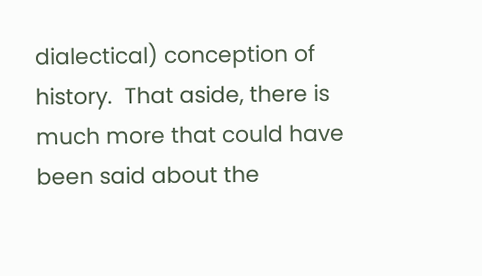dialectical) conception of history.  That aside, there is much more that could have been said about the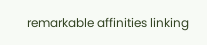remarkable affinities linking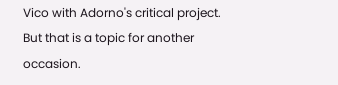Vico with Adorno's critical project.  But that is a topic for another occasion.